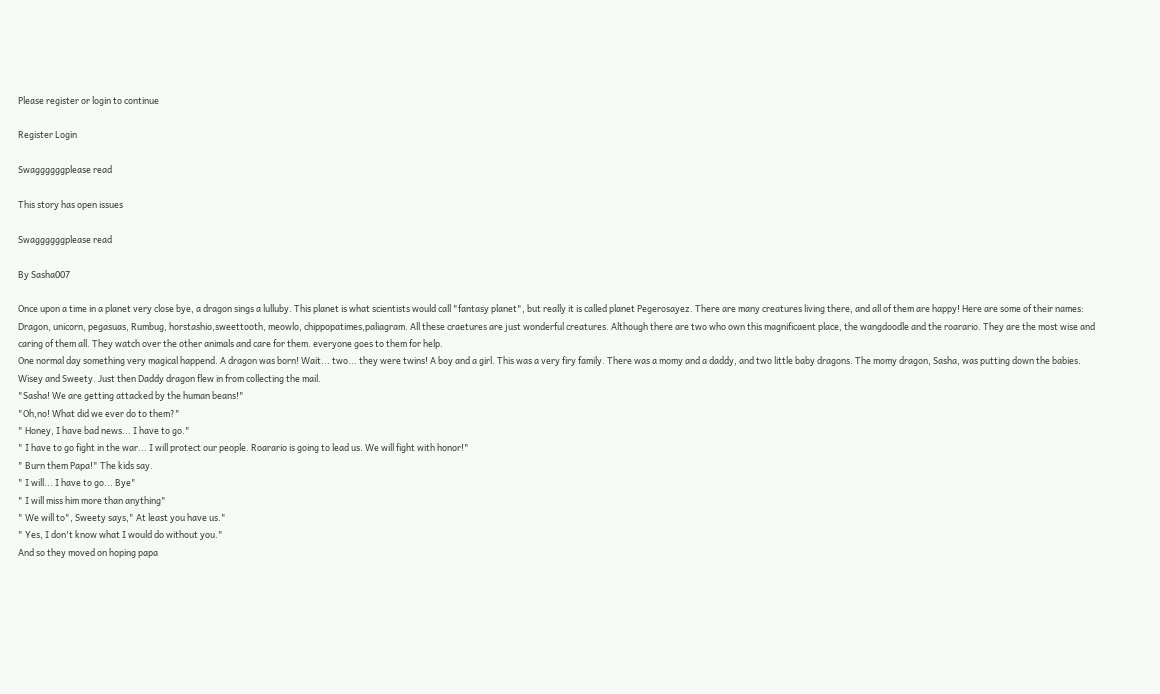Please register or login to continue

Register Login

Swaggggggplease read

This story has open issues

Swaggggggplease read

By Sasha007

Once upon a time in a planet very close bye, a dragon sings a lulluby. This planet is what scientists would call "fantasy planet", but really it is called planet Pegerosayez. There are many creatures living there, and all of them are happy! Here are some of their names: Dragon, unicorn, pegasuas, Rumbug, horstashio,sweettooth, meowlo, chippopatimes,paliagram. All these craetures are just wonderful creatures. Although there are two who own this magnificaent place, the wangdoodle and the roarario. They are the most wise and caring of them all. They watch over the other animals and care for them. everyone goes to them for help.
One normal day something very magical happend. A dragon was born! Wait... two... they were twins! A boy and a girl. This was a very firy family. There was a momy and a daddy, and two little baby dragons. The momy dragon, Sasha, was putting down the babies. Wisey and Sweety. Just then Daddy dragon flew in from collecting the mail.
"Sasha! We are getting attacked by the human beans!"
"Oh,no! What did we ever do to them?"
" Honey, I have bad news... I have to go."
" I have to go fight in the war... I will protect our people. Roarario is going to lead us. We will fight with honor!"
" Burn them Papa!" The kids say.
" I will... I have to go... Bye"
" I will miss him more than anything"
" We will to", Sweety says," At least you have us."
" Yes, I don't know what I would do without you."
And so they moved on hoping papa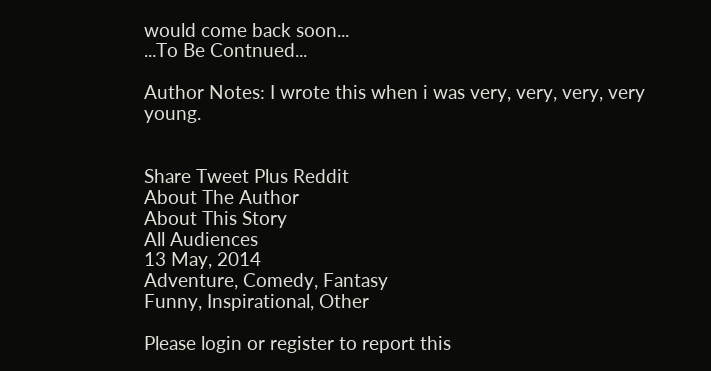would come back soon...
...To Be Contnued...

Author Notes: I wrote this when i was very, very, very, very young.


Share Tweet Plus Reddit
About The Author
About This Story
All Audiences
13 May, 2014
Adventure, Comedy, Fantasy
Funny, Inspirational, Other

Please login or register to report this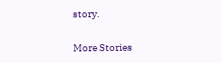story.

More Stories